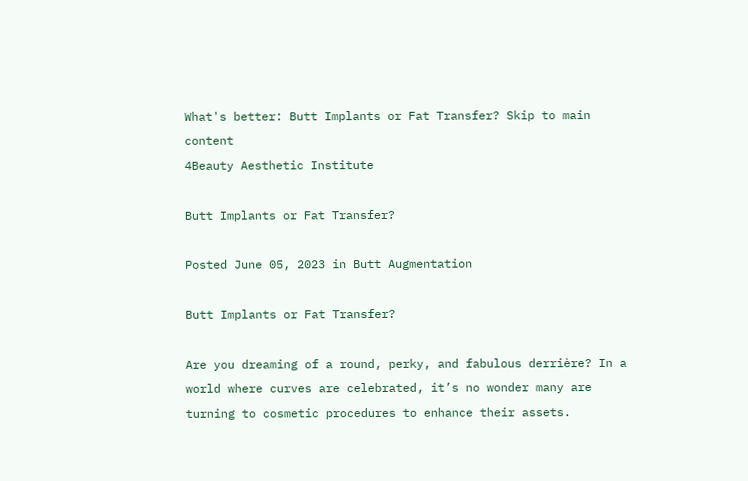What's better: Butt Implants or Fat Transfer? Skip to main content
4Beauty Aesthetic Institute

Butt Implants or Fat Transfer?

Posted June 05, 2023 in Butt Augmentation

Butt Implants or Fat Transfer?

Are you dreaming of a round, perky, and fabulous derrière? In a world where curves are celebrated, it’s no wonder many are turning to cosmetic procedures to enhance their assets.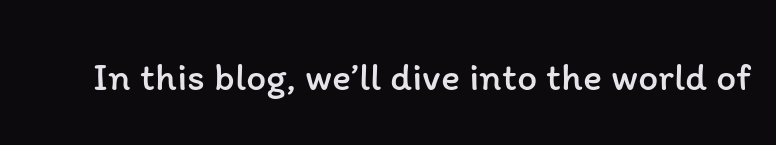In this blog, we’ll dive into the world of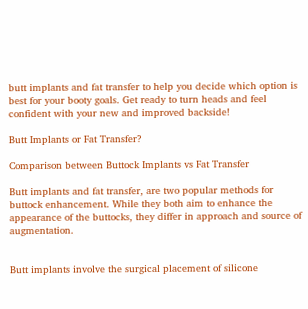butt implants and fat transfer to help you decide which option is best for your booty goals. Get ready to turn heads and feel confident with your new and improved backside!

Butt Implants or Fat Transfer?

Comparison between Buttock Implants vs Fat Transfer

Butt implants and fat transfer, are two popular methods for buttock enhancement. While they both aim to enhance the appearance of the buttocks, they differ in approach and source of augmentation.


Butt implants involve the surgical placement of silicone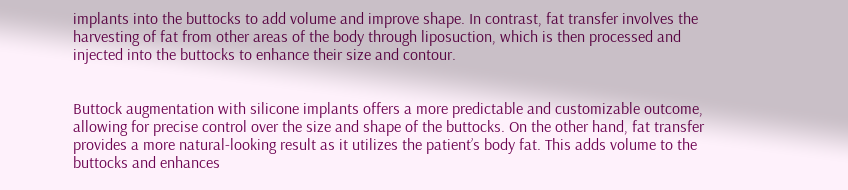implants into the buttocks to add volume and improve shape. In contrast, fat transfer involves the harvesting of fat from other areas of the body through liposuction, which is then processed and injected into the buttocks to enhance their size and contour.


Buttock augmentation with silicone implants offers a more predictable and customizable outcome, allowing for precise control over the size and shape of the buttocks. On the other hand, fat transfer provides a more natural-looking result as it utilizes the patient’s body fat. This adds volume to the buttocks and enhances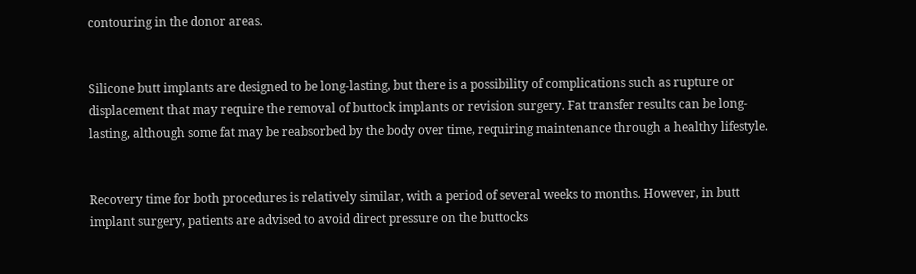contouring in the donor areas.


Silicone butt implants are designed to be long-lasting, but there is a possibility of complications such as rupture or displacement that may require the removal of buttock implants or revision surgery. Fat transfer results can be long-lasting, although some fat may be reabsorbed by the body over time, requiring maintenance through a healthy lifestyle.


Recovery time for both procedures is relatively similar, with a period of several weeks to months. However, in butt implant surgery, patients are advised to avoid direct pressure on the buttocks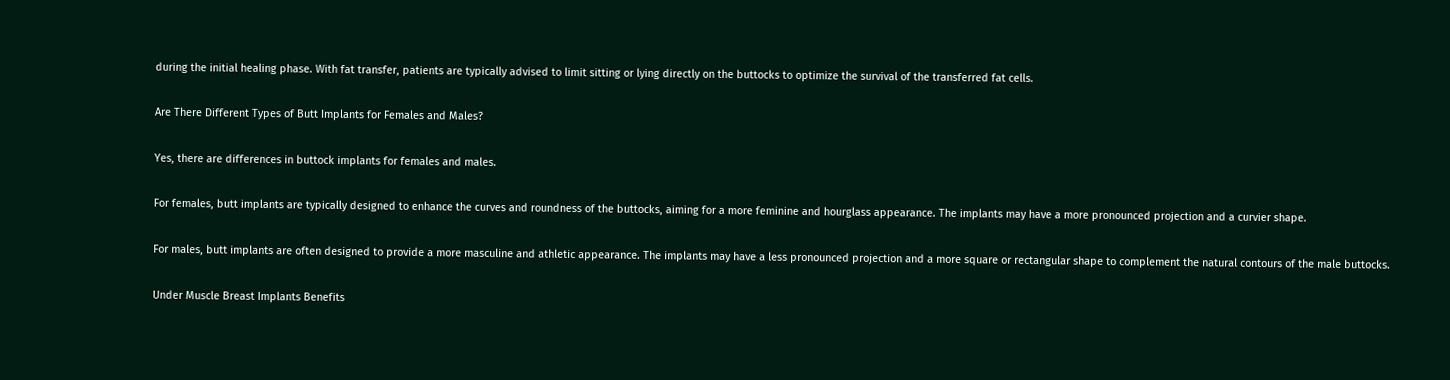during the initial healing phase. With fat transfer, patients are typically advised to limit sitting or lying directly on the buttocks to optimize the survival of the transferred fat cells.

Are There Different Types of Butt Implants for Females and Males?

Yes, there are differences in buttock implants for females and males.

For females, butt implants are typically designed to enhance the curves and roundness of the buttocks, aiming for a more feminine and hourglass appearance. The implants may have a more pronounced projection and a curvier shape.

For males, butt implants are often designed to provide a more masculine and athletic appearance. The implants may have a less pronounced projection and a more square or rectangular shape to complement the natural contours of the male buttocks.

Under Muscle Breast Implants Benefits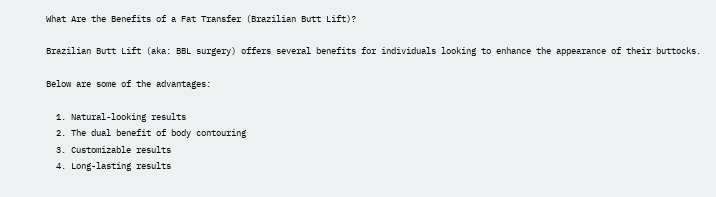What Are the Benefits of a Fat Transfer (Brazilian Butt Lift)?

Brazilian Butt Lift (aka: BBL surgery) offers several benefits for individuals looking to enhance the appearance of their buttocks.

Below are some of the advantages:

  1. Natural-looking results
  2. The dual benefit of body contouring
  3. Customizable results
  4. Long-lasting results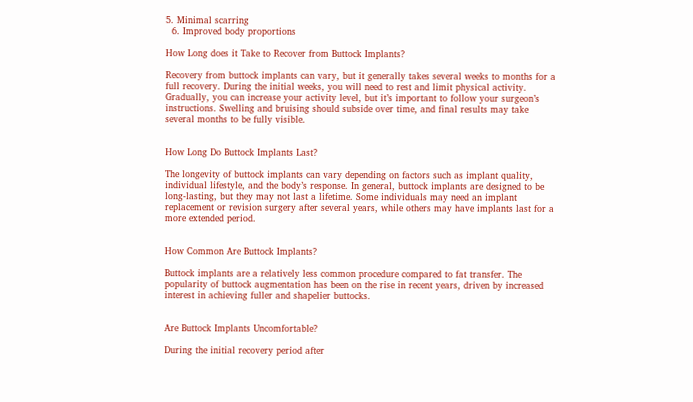5. Minimal scarring
  6. Improved body proportions

How Long does it Take to Recover from Buttock Implants?

Recovery from buttock implants can vary, but it generally takes several weeks to months for a full recovery. During the initial weeks, you will need to rest and limit physical activity. Gradually, you can increase your activity level, but it’s important to follow your surgeon’s instructions. Swelling and bruising should subside over time, and final results may take several months to be fully visible.


How Long Do Buttock Implants Last?

The longevity of buttock implants can vary depending on factors such as implant quality, individual lifestyle, and the body’s response. In general, buttock implants are designed to be long-lasting, but they may not last a lifetime. Some individuals may need an implant replacement or revision surgery after several years, while others may have implants last for a more extended period.


How Common Are Buttock Implants?

Buttock implants are a relatively less common procedure compared to fat transfer. The popularity of buttock augmentation has been on the rise in recent years, driven by increased interest in achieving fuller and shapelier buttocks.


Are Buttock Implants Uncomfortable?

During the initial recovery period after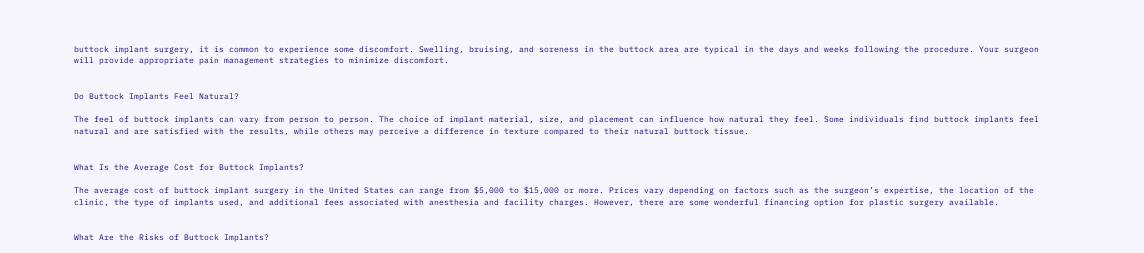buttock implant surgery, it is common to experience some discomfort. Swelling, bruising, and soreness in the buttock area are typical in the days and weeks following the procedure. Your surgeon will provide appropriate pain management strategies to minimize discomfort.


Do Buttock Implants Feel Natural?

The feel of buttock implants can vary from person to person. The choice of implant material, size, and placement can influence how natural they feel. Some individuals find buttock implants feel natural and are satisfied with the results, while others may perceive a difference in texture compared to their natural buttock tissue.


What Is the Average Cost for Buttock Implants?

The average cost of buttock implant surgery in the United States can range from $5,000 to $15,000 or more. Prices vary depending on factors such as the surgeon’s expertise, the location of the clinic, the type of implants used, and additional fees associated with anesthesia and facility charges. However, there are some wonderful financing option for plastic surgery available.


What Are the Risks of Buttock Implants?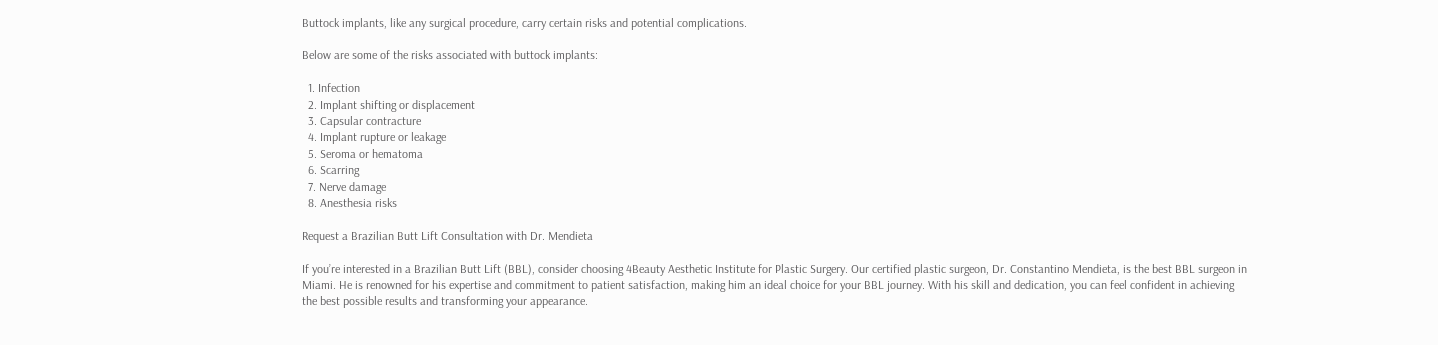Buttock implants, like any surgical procedure, carry certain risks and potential complications.

Below are some of the risks associated with buttock implants:

  1. Infection
  2. Implant shifting or displacement
  3. Capsular contracture
  4. Implant rupture or leakage
  5. Seroma or hematoma
  6. Scarring
  7. Nerve damage
  8. Anesthesia risks

Request a Brazilian Butt Lift Consultation with Dr. Mendieta

If you’re interested in a Brazilian Butt Lift (BBL), consider choosing 4Beauty Aesthetic Institute for Plastic Surgery. Our certified plastic surgeon, Dr. Constantino Mendieta, is the best BBL surgeon in Miami. He is renowned for his expertise and commitment to patient satisfaction, making him an ideal choice for your BBL journey. With his skill and dedication, you can feel confident in achieving the best possible results and transforming your appearance.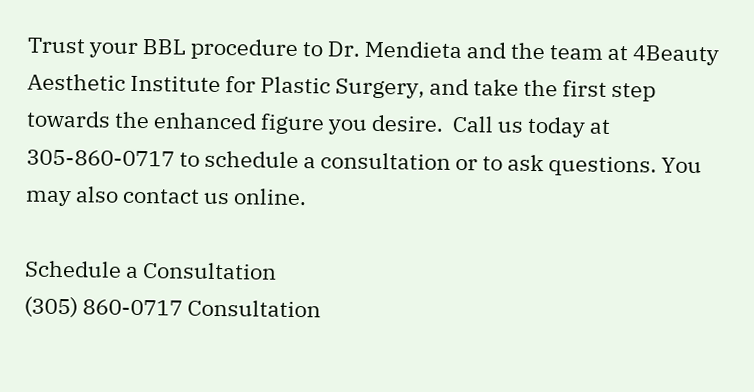Trust your BBL procedure to Dr. Mendieta and the team at 4Beauty Aesthetic Institute for Plastic Surgery, and take the first step towards the enhanced figure you desire.  Call us today at 305-860-0717 to schedule a consultation or to ask questions. You may also contact us online.

Schedule a Consultation
(305) 860-0717 Consultation